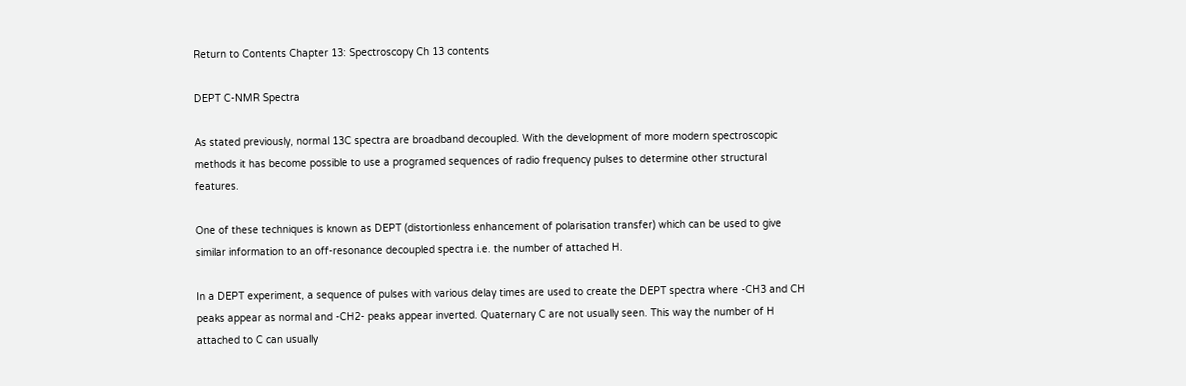Return to Contents Chapter 13: Spectroscopy Ch 13 contents

DEPT C-NMR Spectra

As stated previously, normal 13C spectra are broadband decoupled. With the development of more modern spectroscopic methods it has become possible to use a programed sequences of radio frequency pulses to determine other structural features.

One of these techniques is known as DEPT (distortionless enhancement of polarisation transfer) which can be used to give similar information to an off-resonance decoupled spectra i.e. the number of attached H.

In a DEPT experiment, a sequence of pulses with various delay times are used to create the DEPT spectra where -CH3 and CH peaks appear as normal and -CH2- peaks appear inverted. Quaternary C are not usually seen. This way the number of H attached to C can usually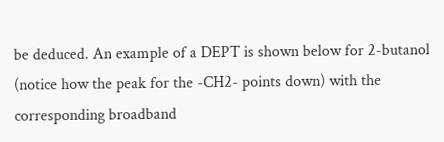be deduced. An example of a DEPT is shown below for 2-butanol (notice how the peak for the -CH2- points down) with the corresponding broadband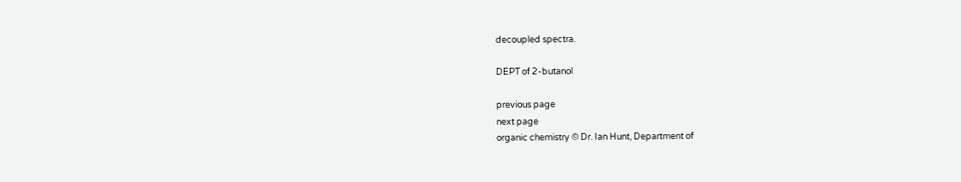decoupled spectra.

DEPT of 2-butanol

previous page
next page
organic chemistry © Dr. Ian Hunt, Department of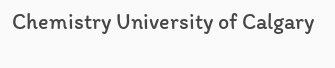Chemistry University of Calgary